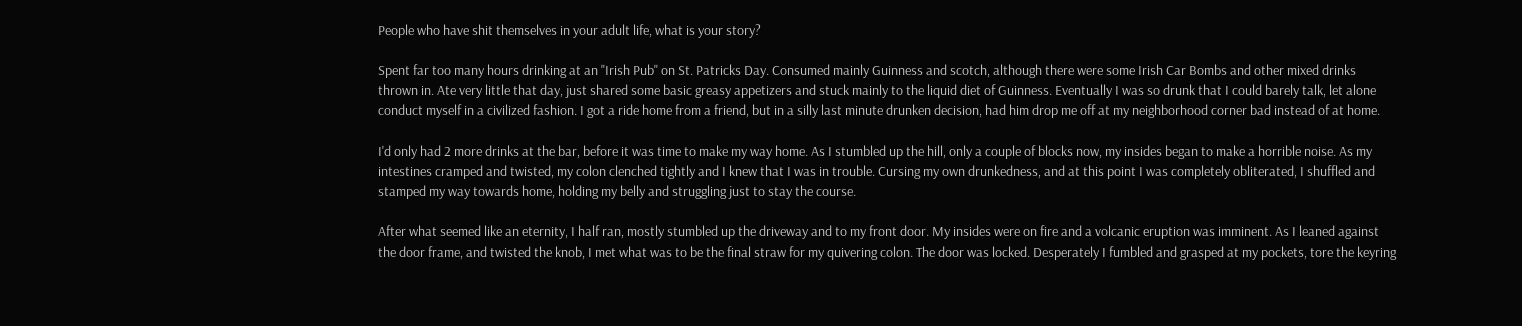People who have shit themselves in your adult life, what is your story?

Spent far too many hours drinking at an "Irish Pub" on St. Patricks Day. Consumed mainly Guinness and scotch, although there were some Irish Car Bombs and other mixed drinks thrown in. Ate very little that day, just shared some basic greasy appetizers and stuck mainly to the liquid diet of Guinness. Eventually I was so drunk that I could barely talk, let alone conduct myself in a civilized fashion. I got a ride home from a friend, but in a silly last minute drunken decision, had him drop me off at my neighborhood corner bad instead of at home.

I'd only had 2 more drinks at the bar, before it was time to make my way home. As I stumbled up the hill, only a couple of blocks now, my insides began to make a horrible noise. As my intestines cramped and twisted, my colon clenched tightly and I knew that I was in trouble. Cursing my own drunkedness, and at this point I was completely obliterated, I shuffled and stamped my way towards home, holding my belly and struggling just to stay the course.

After what seemed like an eternity, I half ran, mostly stumbled up the driveway and to my front door. My insides were on fire and a volcanic eruption was imminent. As I leaned against the door frame, and twisted the knob, I met what was to be the final straw for my quivering colon. The door was locked. Desperately I fumbled and grasped at my pockets, tore the keyring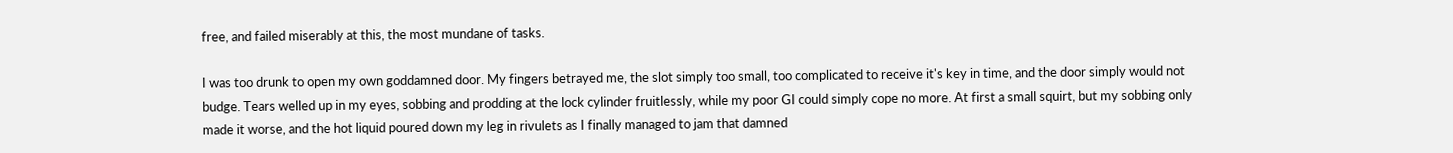free, and failed miserably at this, the most mundane of tasks.

I was too drunk to open my own goddamned door. My fingers betrayed me, the slot simply too small, too complicated to receive it's key in time, and the door simply would not budge. Tears welled up in my eyes, sobbing and prodding at the lock cylinder fruitlessly, while my poor GI could simply cope no more. At first a small squirt, but my sobbing only made it worse, and the hot liquid poured down my leg in rivulets as I finally managed to jam that damned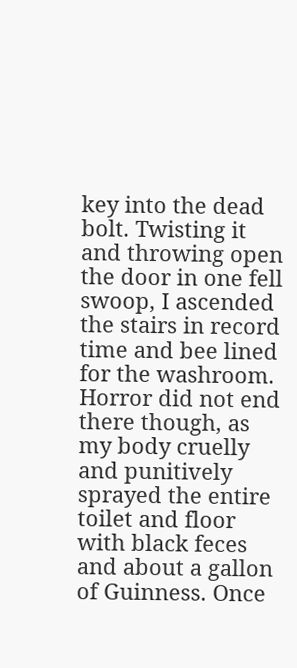key into the dead bolt. Twisting it and throwing open the door in one fell swoop, I ascended the stairs in record time and bee lined for the washroom. Horror did not end there though, as my body cruelly and punitively sprayed the entire toilet and floor with black feces and about a gallon of Guinness. Once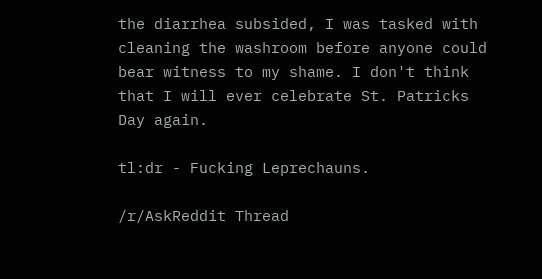the diarrhea subsided, I was tasked with cleaning the washroom before anyone could bear witness to my shame. I don't think that I will ever celebrate St. Patricks Day again.

tl:dr - Fucking Leprechauns.

/r/AskReddit Thread